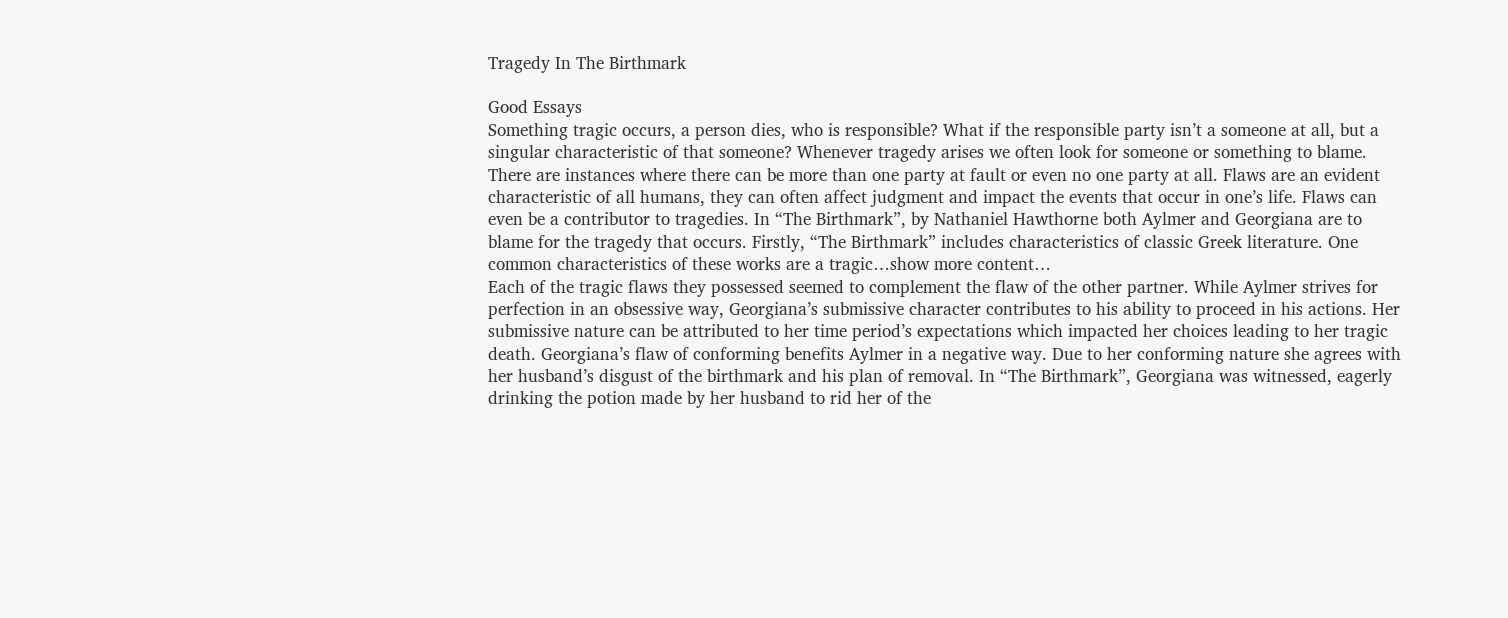Tragedy In The Birthmark

Good Essays
Something tragic occurs, a person dies, who is responsible? What if the responsible party isn’t a someone at all, but a singular characteristic of that someone? Whenever tragedy arises we often look for someone or something to blame. There are instances where there can be more than one party at fault or even no one party at all. Flaws are an evident characteristic of all humans, they can often affect judgment and impact the events that occur in one’s life. Flaws can even be a contributor to tragedies. In “The Birthmark”, by Nathaniel Hawthorne both Aylmer and Georgiana are to blame for the tragedy that occurs. Firstly, “The Birthmark” includes characteristics of classic Greek literature. One common characteristics of these works are a tragic…show more content…
Each of the tragic flaws they possessed seemed to complement the flaw of the other partner. While Aylmer strives for perfection in an obsessive way, Georgiana’s submissive character contributes to his ability to proceed in his actions. Her submissive nature can be attributed to her time period’s expectations which impacted her choices leading to her tragic death. Georgiana’s flaw of conforming benefits Aylmer in a negative way. Due to her conforming nature she agrees with her husband’s disgust of the birthmark and his plan of removal. In “The Birthmark”, Georgiana was witnessed, eagerly drinking the potion made by her husband to rid her of the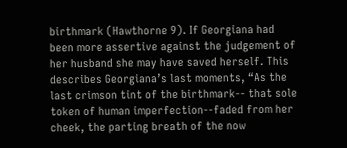birthmark (Hawthorne 9). If Georgiana had been more assertive against the judgement of her husband she may have saved herself. This describes Georgiana’s last moments, “As the last crimson tint of the birthmark-- that sole token of human imperfection--faded from her cheek, the parting breath of the now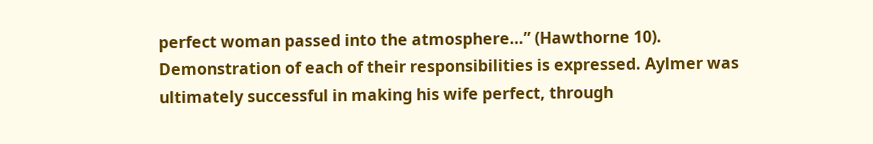perfect woman passed into the atmosphere…” (Hawthorne 10). Demonstration of each of their responsibilities is expressed. Aylmer was ultimately successful in making his wife perfect, through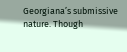Georgiana’s submissive nature. Though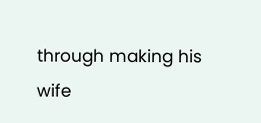through making his wife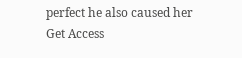perfect he also caused her
Get Access